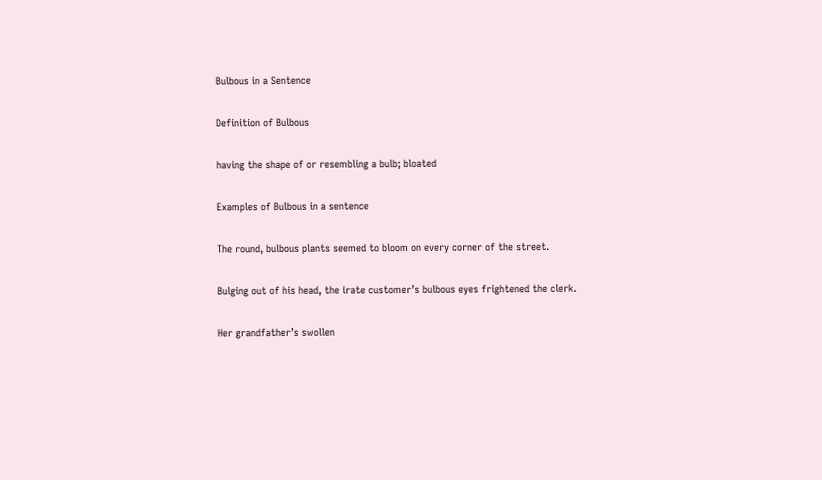Bulbous in a Sentence

Definition of Bulbous

having the shape of or resembling a bulb; bloated

Examples of Bulbous in a sentence

The round, bulbous plants seemed to bloom on every corner of the street.

Bulging out of his head, the irate customer’s bulbous eyes frightened the clerk.

Her grandfather’s swollen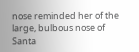nose reminded her of the large, bulbous nose of Santa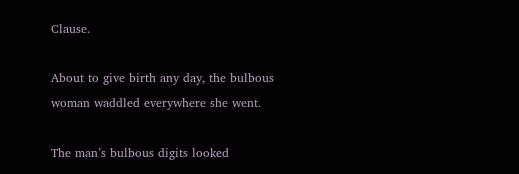Clause.

About to give birth any day, the bulbous woman waddled everywhere she went.

The man’s bulbous digits looked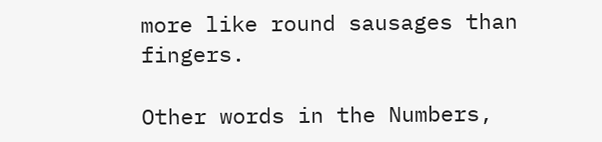more like round sausages than fingers.

Other words in the Numbers,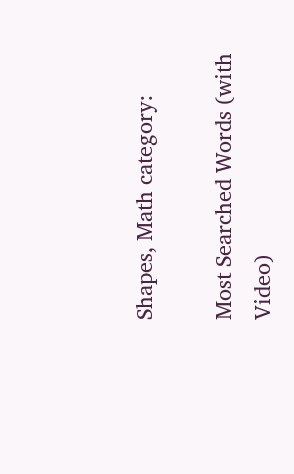Shapes, Math category:

Most Searched Words (with Video)